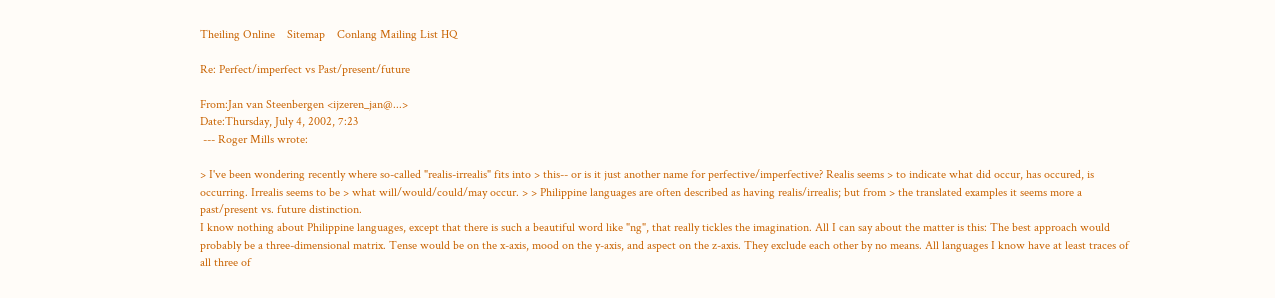Theiling Online    Sitemap    Conlang Mailing List HQ

Re: Perfect/imperfect vs Past/present/future

From:Jan van Steenbergen <ijzeren_jan@...>
Date:Thursday, July 4, 2002, 7:23
 --- Roger Mills wrote:

> I've been wondering recently where so-called "realis-irrealis" fits into > this-- or is it just another name for perfective/imperfective? Realis seems > to indicate what did occur, has occured, is occurring. Irrealis seems to be > what will/would/could/may occur. > > Philippine languages are often described as having realis/irrealis; but from > the translated examples it seems more a past/present vs. future distinction.
I know nothing about Philippine languages, except that there is such a beautiful word like "ng", that really tickles the imagination. All I can say about the matter is this: The best approach would probably be a three-dimensional matrix. Tense would be on the x-axis, mood on the y-axis, and aspect on the z-axis. They exclude each other by no means. All languages I know have at least traces of all three of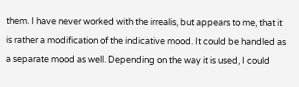them. I have never worked with the irrealis, but appears to me, that it is rather a modification of the indicative mood. It could be handled as a separate mood as well. Depending on the way it is used, I could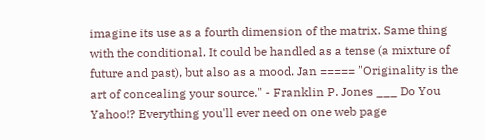imagine its use as a fourth dimension of the matrix. Same thing with the conditional. It could be handled as a tense (a mixture of future and past), but also as a mood. Jan ===== "Originality is the art of concealing your source." - Franklin P. Jones ___ Do You Yahoo!? Everything you'll ever need on one web page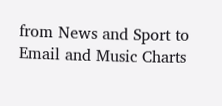from News and Sport to Email and Music Charts